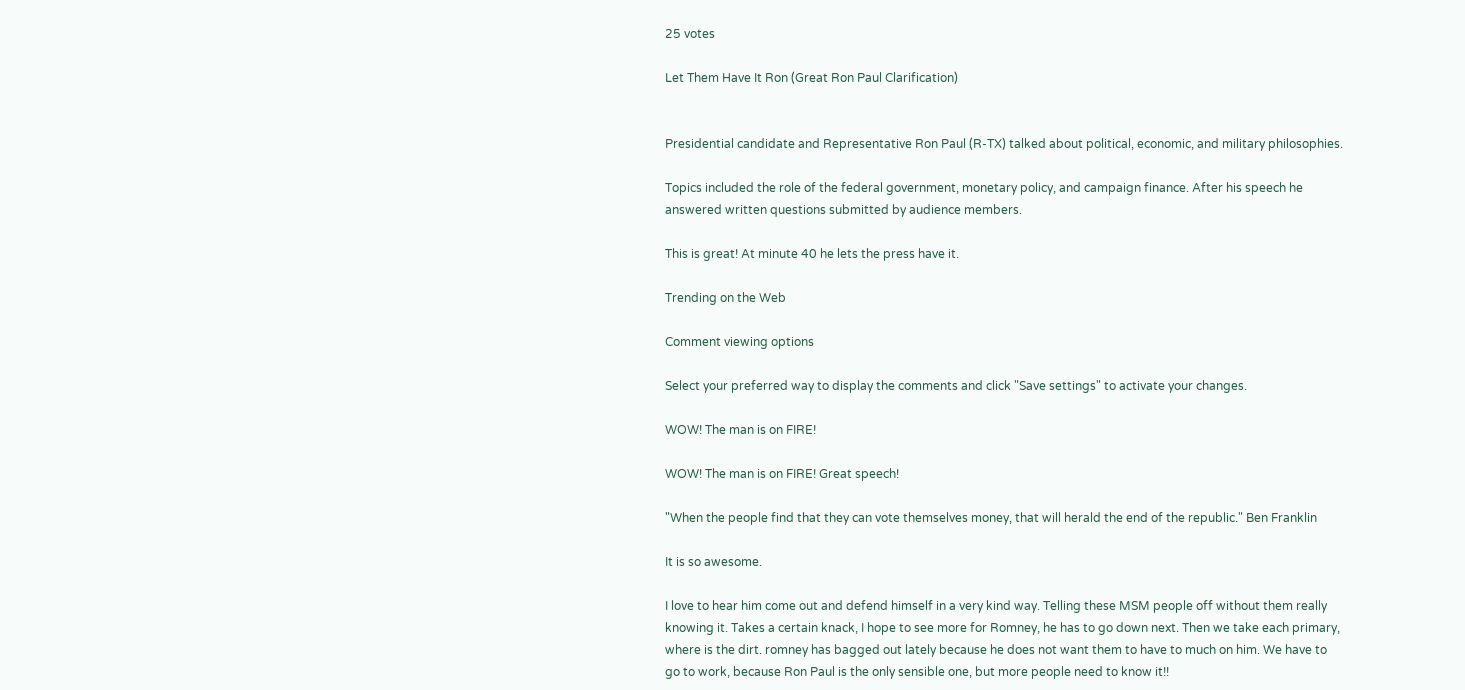25 votes

Let Them Have It Ron (Great Ron Paul Clarification)


Presidential candidate and Representative Ron Paul (R-TX) talked about political, economic, and military philosophies.

Topics included the role of the federal government, monetary policy, and campaign finance. After his speech he answered written questions submitted by audience members.

This is great! At minute 40 he lets the press have it.

Trending on the Web

Comment viewing options

Select your preferred way to display the comments and click "Save settings" to activate your changes.

WOW! The man is on FIRE!

WOW! The man is on FIRE! Great speech!

"When the people find that they can vote themselves money, that will herald the end of the republic." Ben Franklin

It is so awesome.

I love to hear him come out and defend himself in a very kind way. Telling these MSM people off without them really knowing it. Takes a certain knack, I hope to see more for Romney, he has to go down next. Then we take each primary, where is the dirt. romney has bagged out lately because he does not want them to have to much on him. We have to go to work, because Ron Paul is the only sensible one, but more people need to know it!!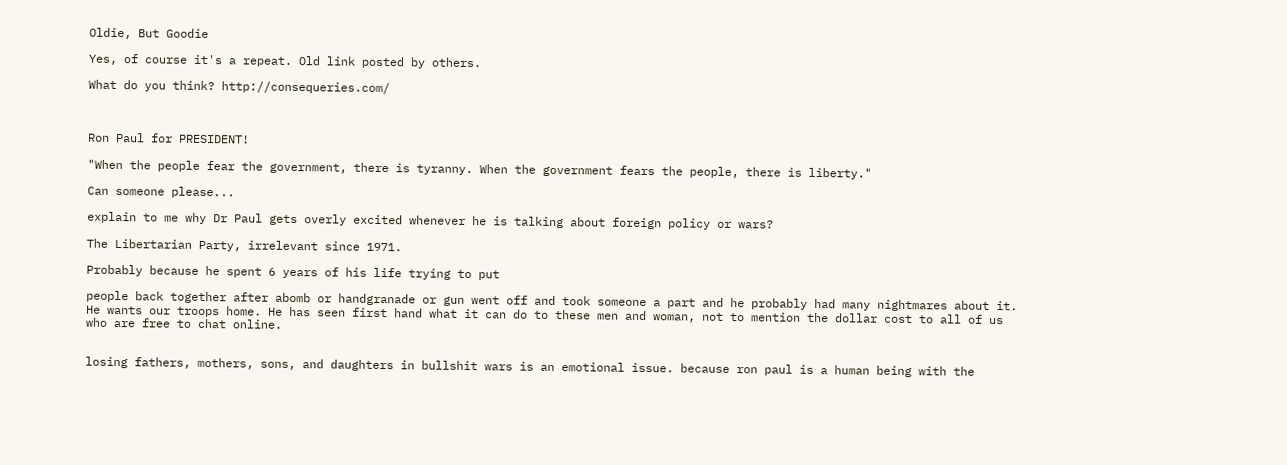Oldie, But Goodie

Yes, of course it's a repeat. Old link posted by others.

What do you think? http://consequeries.com/



Ron Paul for PRESIDENT!

"When the people fear the government, there is tyranny. When the government fears the people, there is liberty."

Can someone please...

explain to me why Dr Paul gets overly excited whenever he is talking about foreign policy or wars?

The Libertarian Party, irrelevant since 1971.

Probably because he spent 6 years of his life trying to put

people back together after abomb or handgranade or gun went off and took someone a part and he probably had many nightmares about it. He wants our troops home. He has seen first hand what it can do to these men and woman, not to mention the dollar cost to all of us who are free to chat online.


losing fathers, mothers, sons, and daughters in bullshit wars is an emotional issue. because ron paul is a human being with the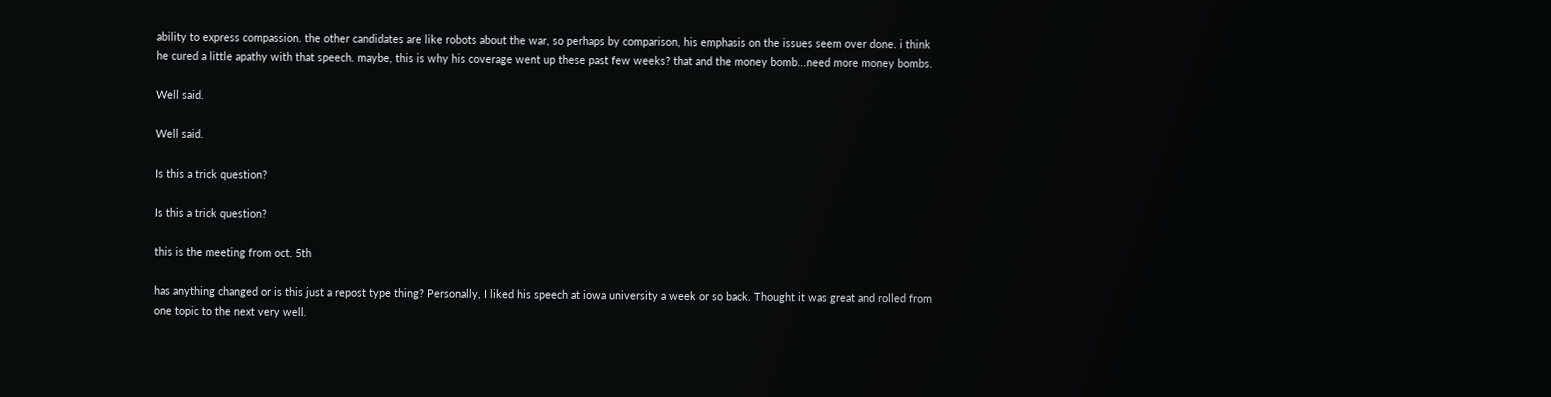ability to express compassion. the other candidates are like robots about the war, so perhaps by comparison, his emphasis on the issues seem over done. i think he cured a little apathy with that speech. maybe, this is why his coverage went up these past few weeks? that and the money bomb...need more money bombs.

Well said.

Well said.

Is this a trick question?

Is this a trick question?

this is the meeting from oct. 5th

has anything changed or is this just a repost type thing? Personally, I liked his speech at iowa university a week or so back. Thought it was great and rolled from one topic to the next very well.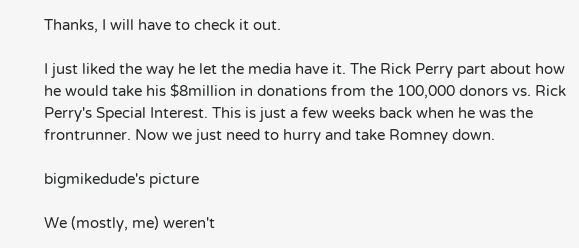Thanks, I will have to check it out.

I just liked the way he let the media have it. The Rick Perry part about how he would take his $8million in donations from the 100,000 donors vs. Rick Perry's Special Interest. This is just a few weeks back when he was the frontrunner. Now we just need to hurry and take Romney down.

bigmikedude's picture

We (mostly, me) weren't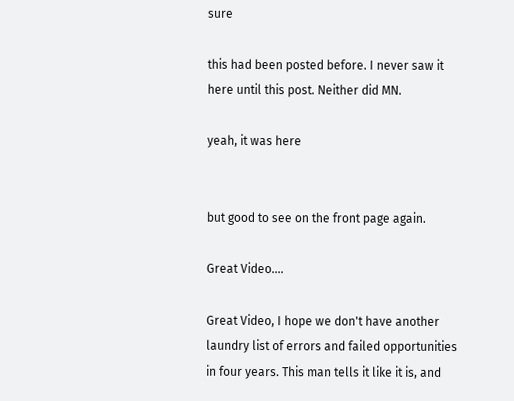sure

this had been posted before. I never saw it here until this post. Neither did MN.

yeah, it was here


but good to see on the front page again.

Great Video....

Great Video, I hope we don't have another laundry list of errors and failed opportunities in four years. This man tells it like it is, and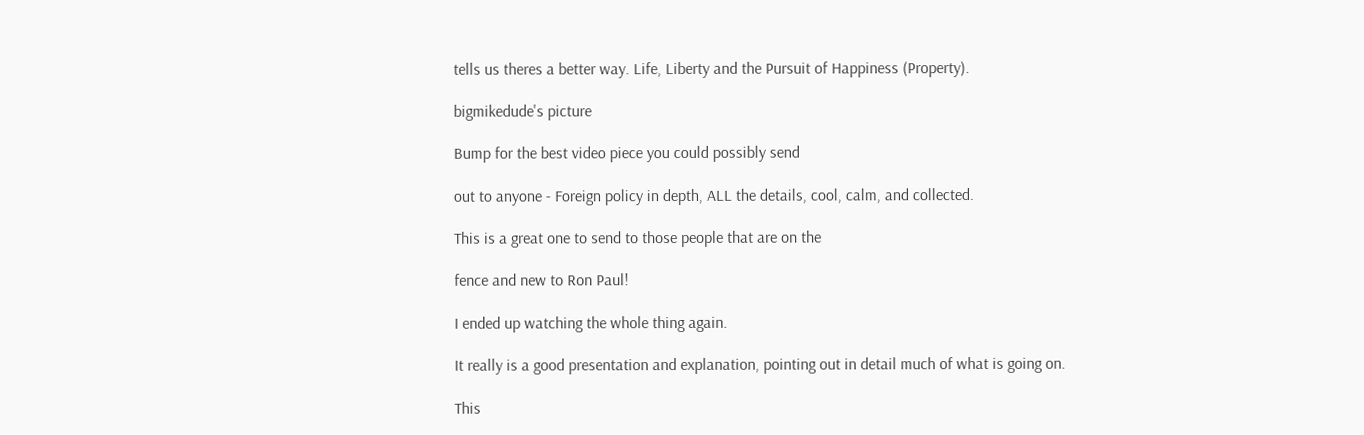tells us theres a better way. Life, Liberty and the Pursuit of Happiness (Property).

bigmikedude's picture

Bump for the best video piece you could possibly send

out to anyone - Foreign policy in depth, ALL the details, cool, calm, and collected.

This is a great one to send to those people that are on the

fence and new to Ron Paul!

I ended up watching the whole thing again.

It really is a good presentation and explanation, pointing out in detail much of what is going on.

This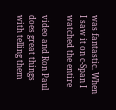was fantastic. When I saw it on c-Span I watched the entire

video and Ron Paul does great things with telling them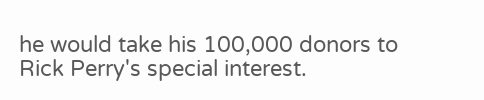he would take his 100,000 donors to Rick Perry's special interest.